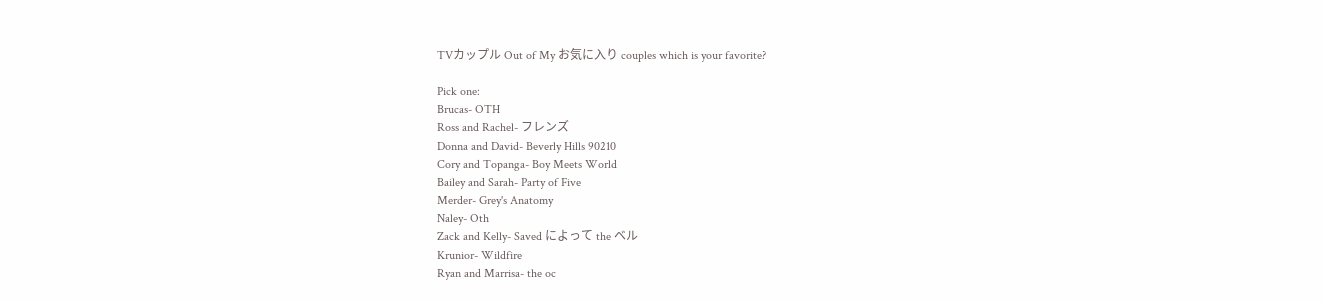TVカップル Out of My お気に入り couples which is your favorite?

Pick one:
Brucas- OTH
Ross and Rachel- フレンズ
Donna and David- Beverly Hills 90210
Cory and Topanga- Boy Meets World
Bailey and Sarah- Party of Five
Merder- Grey's Anatomy
Naley- Oth
Zack and Kelly- Saved によって the ベル
Krunior- Wildfire
Ryan and Marrisa- the oc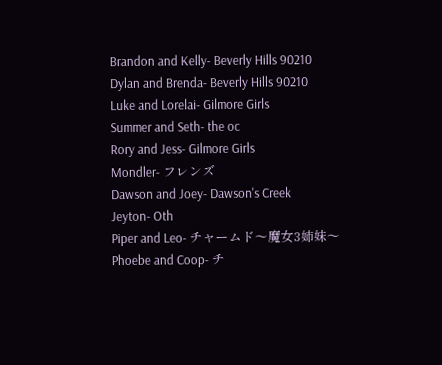Brandon and Kelly- Beverly Hills 90210
Dylan and Brenda- Beverly Hills 90210
Luke and Lorelai- Gilmore Girls
Summer and Seth- the oc
Rory and Jess- Gilmore Girls
Mondler- フレンズ
Dawson and Joey- Dawson's Creek
Jeyton- Oth
Piper and Leo- チャームド〜魔女3姉妹〜
Phoebe and Coop- チ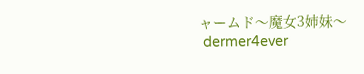ャームド〜魔女3姉妹〜
 dermer4ever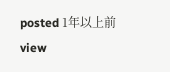posted 1年以上前
view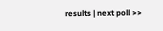results | next poll >>